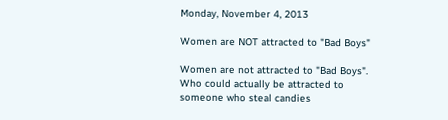Monday, November 4, 2013

Women are NOT attracted to "Bad Boys"

Women are not attracted to "Bad Boys". Who could actually be attracted to someone who steal candies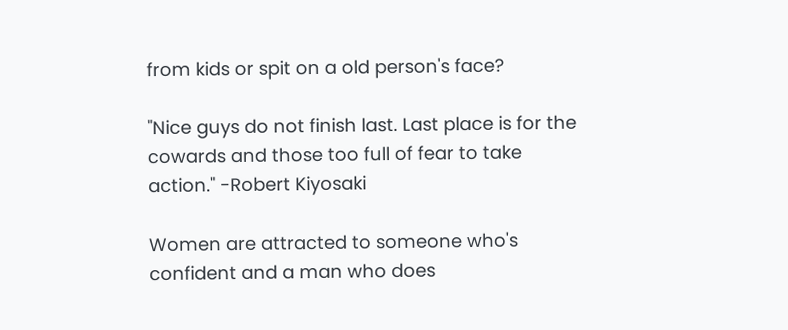from kids or spit on a old person's face?

"Nice guys do not finish last. Last place is for the cowards and those too full of fear to take action." -Robert Kiyosaki

Women are attracted to someone who's confident and a man who does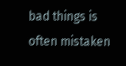bad things is often mistaken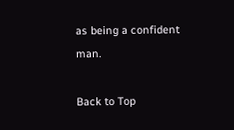as being a confident man.

Back to Top